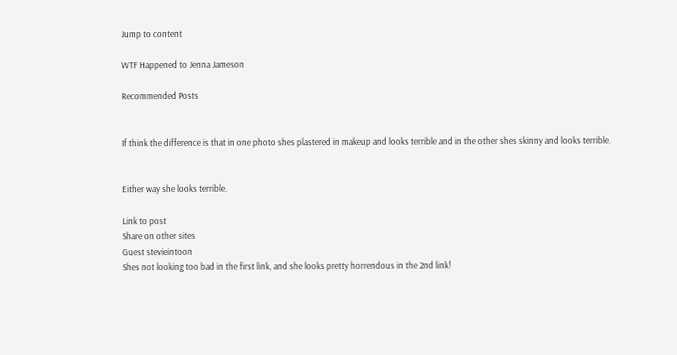Jump to content

WTF Happened to Jenna Jameson

Recommended Posts


If think the difference is that in one photo shes plastered in makeup and looks terrible and in the other shes skinny and looks terrible.


Either way she looks terrible.

Link to post
Share on other sites
Guest stevieintoon
Shes not looking too bad in the first link, and she looks pretty horrendous in the 2nd link!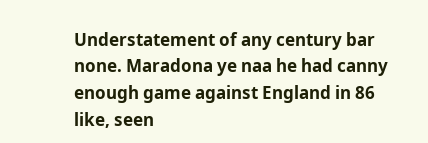Understatement of any century bar none. Maradona ye naa he had canny enough game against England in 86 like, seen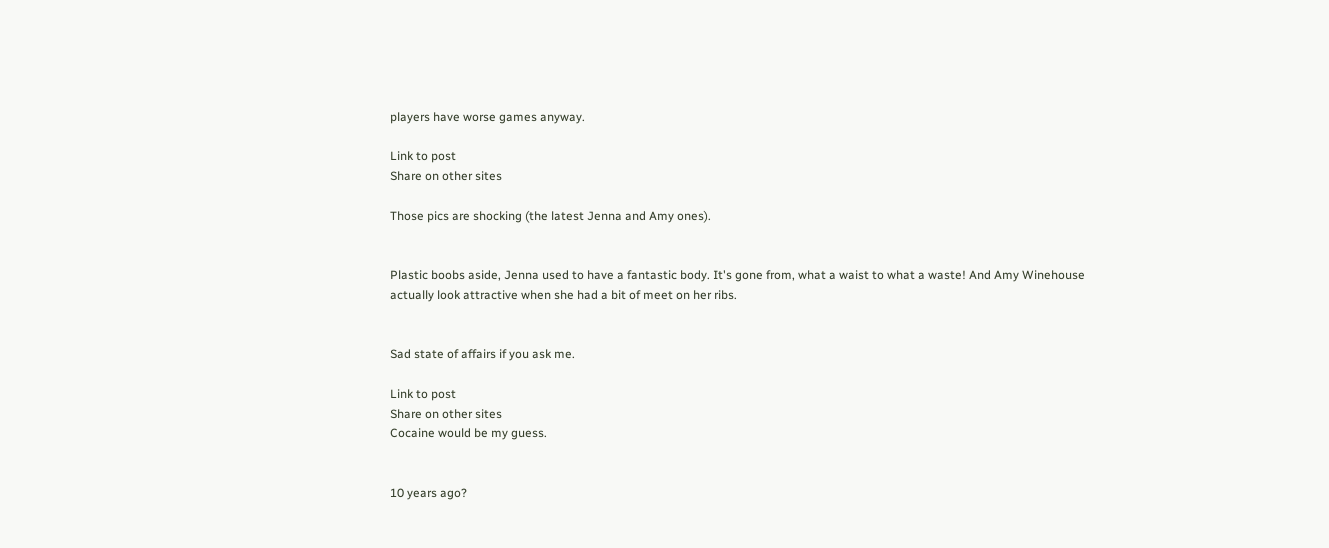players have worse games anyway.

Link to post
Share on other sites

Those pics are shocking (the latest Jenna and Amy ones).


Plastic boobs aside, Jenna used to have a fantastic body. It's gone from, what a waist to what a waste! And Amy Winehouse actually look attractive when she had a bit of meet on her ribs.


Sad state of affairs if you ask me.

Link to post
Share on other sites
Cocaine would be my guess.


10 years ago?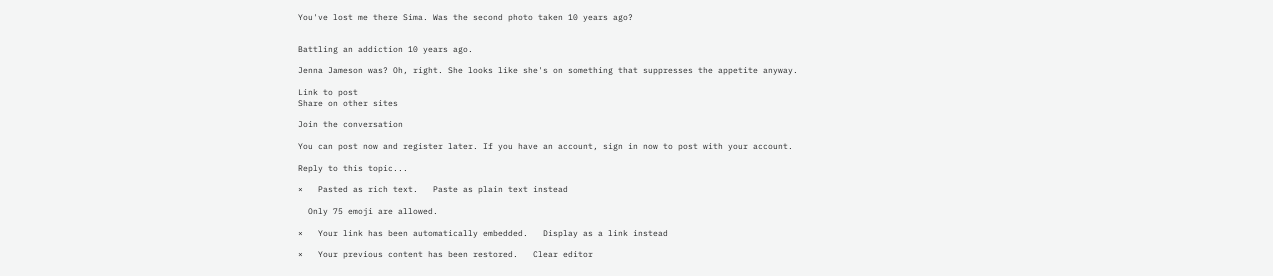You've lost me there Sima. Was the second photo taken 10 years ago?


Battling an addiction 10 years ago.

Jenna Jameson was? Oh, right. She looks like she's on something that suppresses the appetite anyway.

Link to post
Share on other sites

Join the conversation

You can post now and register later. If you have an account, sign in now to post with your account.

Reply to this topic...

×   Pasted as rich text.   Paste as plain text instead

  Only 75 emoji are allowed.

×   Your link has been automatically embedded.   Display as a link instead

×   Your previous content has been restored.   Clear editor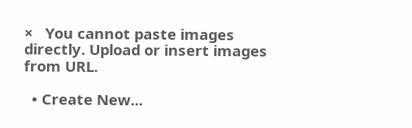×   You cannot paste images directly. Upload or insert images from URL.

  • Create New...